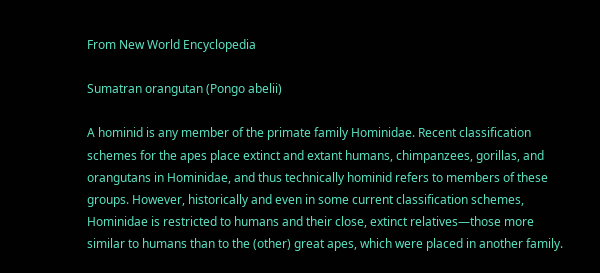From New World Encyclopedia

Sumatran orangutan (Pongo abelii)

A hominid is any member of the primate family Hominidae. Recent classification schemes for the apes place extinct and extant humans, chimpanzees, gorillas, and orangutans in Hominidae, and thus technically hominid refers to members of these groups. However, historically and even in some current classification schemes, Hominidae is restricted to humans and their close, extinct relatives—those more similar to humans than to the (other) great apes, which were placed in another family.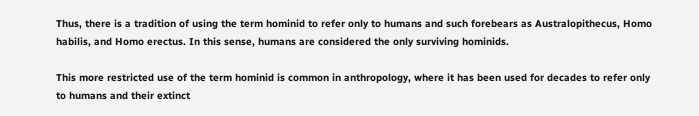Thus, there is a tradition of using the term hominid to refer only to humans and such forebears as Australopithecus, Homo habilis, and Homo erectus. In this sense, humans are considered the only surviving hominids.

This more restricted use of the term hominid is common in anthropology, where it has been used for decades to refer only to humans and their extinct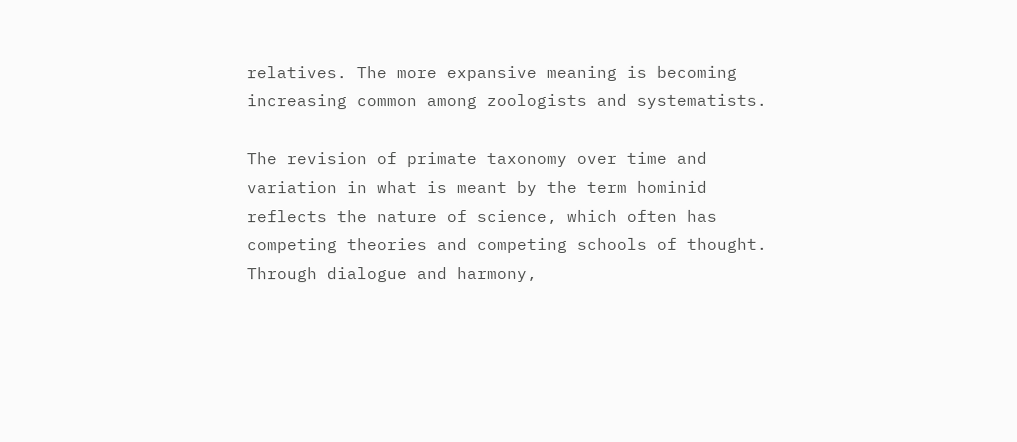relatives. The more expansive meaning is becoming increasing common among zoologists and systematists.

The revision of primate taxonomy over time and variation in what is meant by the term hominid reflects the nature of science, which often has competing theories and competing schools of thought. Through dialogue and harmony,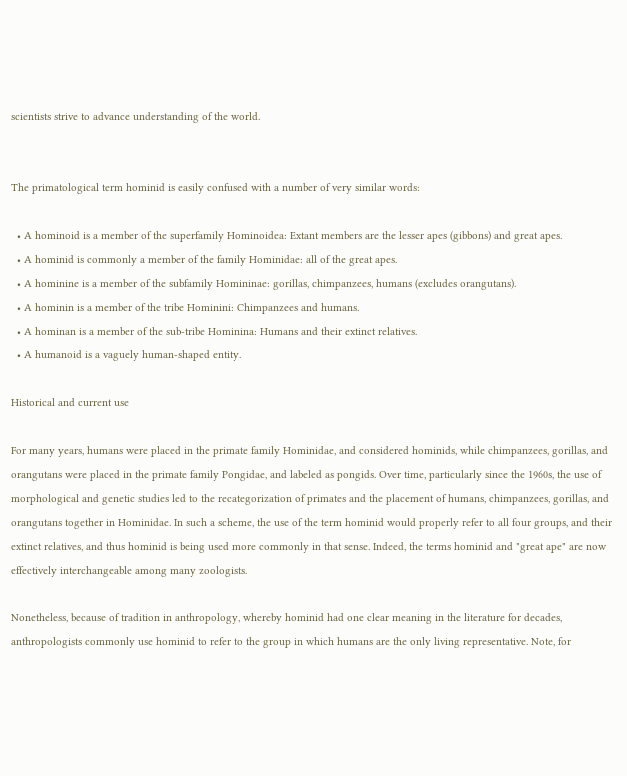scientists strive to advance understanding of the world.


The primatological term hominid is easily confused with a number of very similar words:

  • A hominoid is a member of the superfamily Hominoidea: Extant members are the lesser apes (gibbons) and great apes.
  • A hominid is commonly a member of the family Hominidae: all of the great apes.
  • A hominine is a member of the subfamily Homininae: gorillas, chimpanzees, humans (excludes orangutans).
  • A hominin is a member of the tribe Hominini: Chimpanzees and humans.
  • A hominan is a member of the sub-tribe Hominina: Humans and their extinct relatives.
  • A humanoid is a vaguely human-shaped entity.

Historical and current use

For many years, humans were placed in the primate family Hominidae, and considered hominids, while chimpanzees, gorillas, and orangutans were placed in the primate family Pongidae, and labeled as pongids. Over time, particularly since the 1960s, the use of morphological and genetic studies led to the recategorization of primates and the placement of humans, chimpanzees, gorillas, and orangutans together in Hominidae. In such a scheme, the use of the term hominid would properly refer to all four groups, and their extinct relatives, and thus hominid is being used more commonly in that sense. Indeed, the terms hominid and "great ape" are now effectively interchangeable among many zoologists.

Nonetheless, because of tradition in anthropology, whereby hominid had one clear meaning in the literature for decades, anthropologists commonly use hominid to refer to the group in which humans are the only living representative. Note, for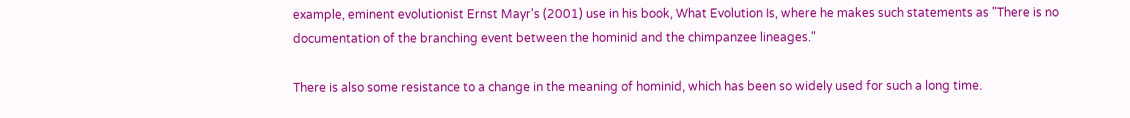example, eminent evolutionist Ernst Mayr's (2001) use in his book, What Evolution Is, where he makes such statements as "There is no documentation of the branching event between the hominid and the chimpanzee lineages."

There is also some resistance to a change in the meaning of hominid, which has been so widely used for such a long time.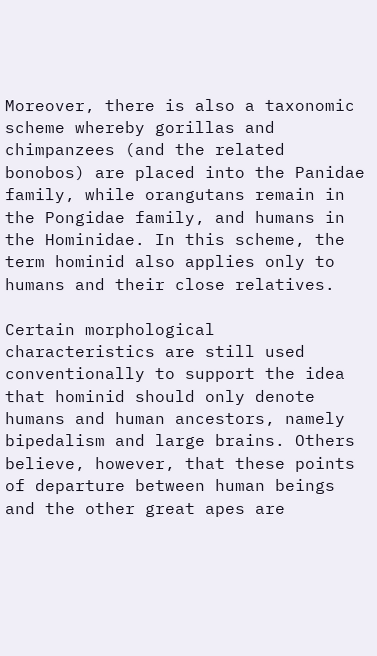Moreover, there is also a taxonomic scheme whereby gorillas and chimpanzees (and the related bonobos) are placed into the Panidae family, while orangutans remain in the Pongidae family, and humans in the Hominidae. In this scheme, the term hominid also applies only to humans and their close relatives.

Certain morphological characteristics are still used conventionally to support the idea that hominid should only denote humans and human ancestors, namely bipedalism and large brains. Others believe, however, that these points of departure between human beings and the other great apes are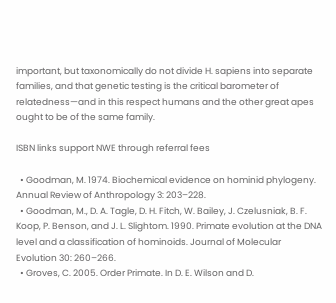important, but taxonomically do not divide H. sapiens into separate families, and that genetic testing is the critical barometer of relatedness—and in this respect humans and the other great apes ought to be of the same family.

ISBN links support NWE through referral fees

  • Goodman, M. 1974. Biochemical evidence on hominid phylogeny. Annual Review of Anthropology 3: 203–228.
  • Goodman, M., D. A. Tagle, D. H. Fitch, W. Bailey, J. Czelusniak, B. F. Koop, P. Benson, and J. L. Slightom. 1990. Primate evolution at the DNA level and a classification of hominoids. Journal of Molecular Evolution 30: 260–266.
  • Groves, C. 2005. Order Primate. In D. E. Wilson and D.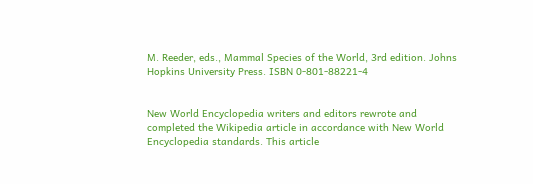M. Reeder, eds., Mammal Species of the World, 3rd edition. Johns Hopkins University Press. ISBN 0-801-88221-4


New World Encyclopedia writers and editors rewrote and completed the Wikipedia article in accordance with New World Encyclopedia standards. This article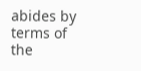abides by terms of the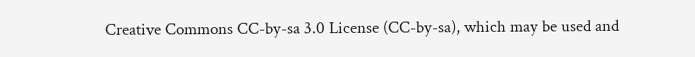Creative Commons CC-by-sa 3.0 License (CC-by-sa), which may be used and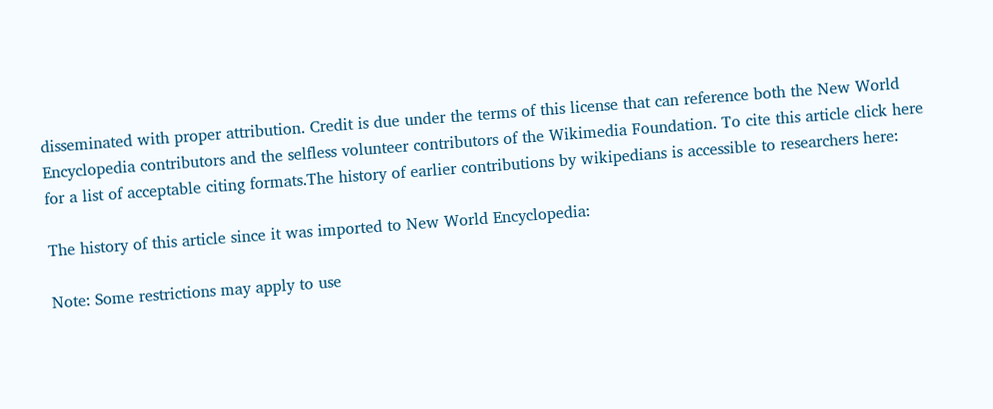disseminated with proper attribution. Credit is due under the terms of this license that can reference both the New World Encyclopedia contributors and the selfless volunteer contributors of the Wikimedia Foundation. To cite this article click here for a list of acceptable citing formats.The history of earlier contributions by wikipedians is accessible to researchers here:

The history of this article since it was imported to New World Encyclopedia:

Note: Some restrictions may apply to use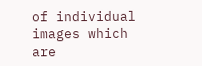of individual images which are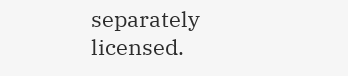separately licensed.